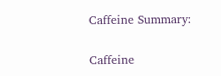Caffeine Summary:

Caffeine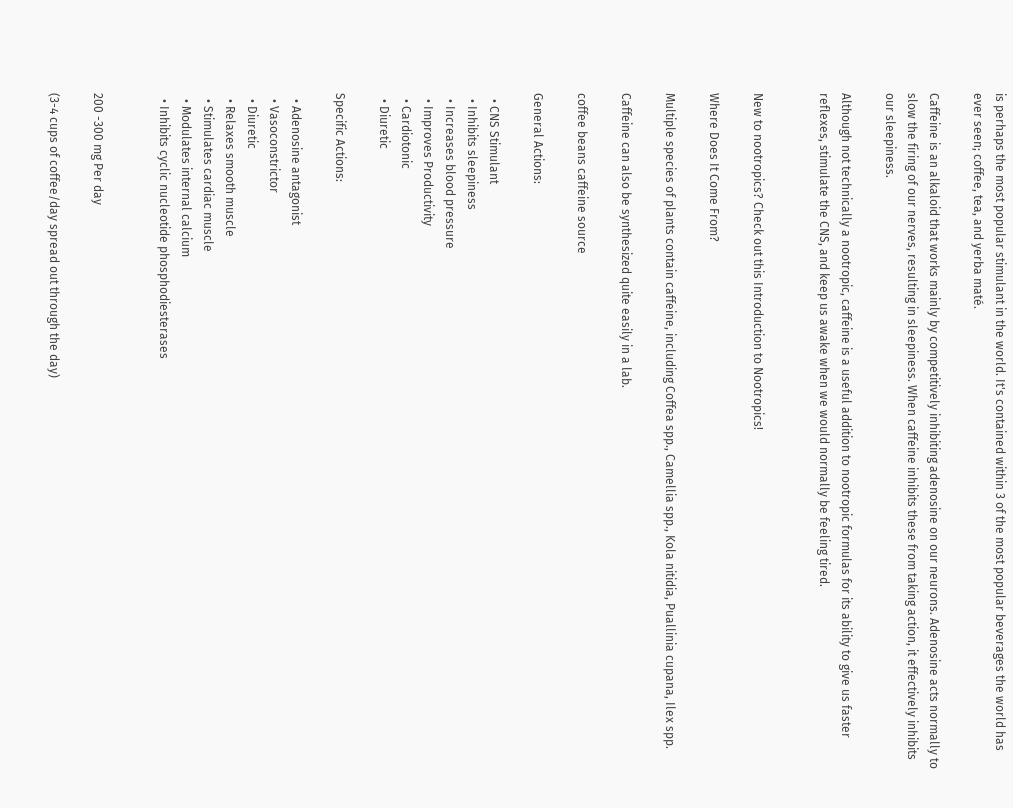is perhaps the most popular stimulant in the world. It's contained within 3 of the most popular beverages the world has ever seen; coffee, tea, and yerba maté.

Caffeine is an alkaloid that works mainly by competitively inhibiting adenosine on our neurons. Adenosine acts normally to slow the firing of our nerves, resulting in sleepiness. When caffeine inhibits these from taking action, it effectively inhibits our sleepiness.

Although not technically a nootropic, caffeine is a useful addition to nootropic formulas for its ability to give us faster reflexes, stimulate the CNS, and keep us awake when we would normally be feeling tired.


New to nootropics? Check out this Introduction to Nootropics!

Where Does It Come From?

Multiple species of plants contain caffeine, including Coffea spp., Camellia spp., Kola nitidia, Puallinia cupana, Ilex spp.

Caffeine can also be synthesized quite easily in a lab.

coffee beans caffeine source

General Actions:

  • CNS Stimulant
  • Inhibits sleepiness
  • Increases blood pressure
  • Improves Productivity
  • Cardiotonic
  • Diuretic

Specific Actions:

  • Adenosine antagonist
  • Vasoconstrictor
  • Diuretic
  • Relaxes smooth muscle
  • Stimulates cardiac muscle
  • Modulates internal calcium
  • Inhibits cyclic nucleotide phosphodiesterases


200 -300 mg Per day

(3-4 cups of coffee/day spread out through the day)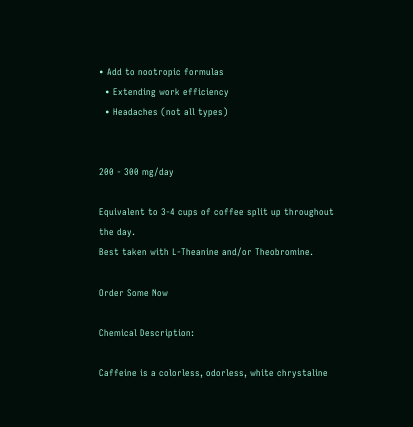• Add to nootropic formulas
  • Extending work efficiency
  • Headaches (not all types)


200 - 300 mg/day

Equivalent to 3-4 cups of coffee split up throughout the day.
Best taken with L-Theanine and/or Theobromine.

Order Some Now

Chemical Description:

Caffeine is a colorless, odorless, white chrystaline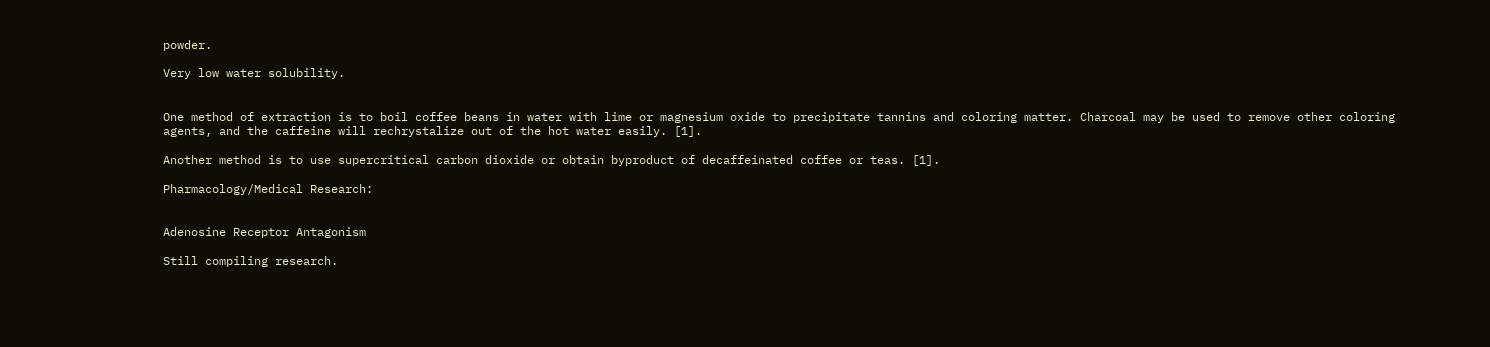powder.

Very low water solubility.


One method of extraction is to boil coffee beans in water with lime or magnesium oxide to precipitate tannins and coloring matter. Charcoal may be used to remove other coloring agents, and the caffeine will rechrystalize out of the hot water easily. [1].

Another method is to use supercritical carbon dioxide or obtain byproduct of decaffeinated coffee or teas. [1].

Pharmacology/Medical Research:


Adenosine Receptor Antagonism

Still compiling research.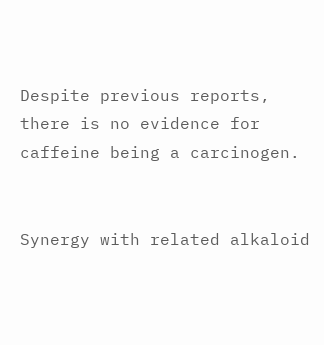Despite previous reports, there is no evidence for caffeine being a carcinogen.


Synergy with related alkaloid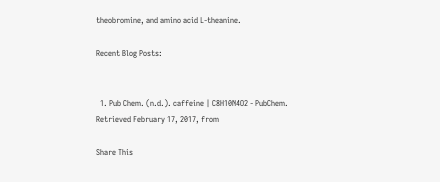theobromine, and amino acid L-theanine.

Recent Blog Posts:


  1. Pub Chem. (n.d.). caffeine | C8H10N4O2 - PubChem. Retrieved February 17, 2017, from

Share This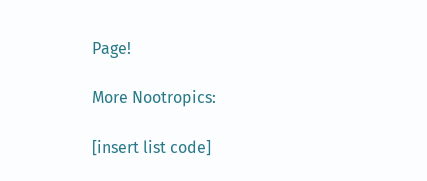Page!

More Nootropics:

[insert list code]